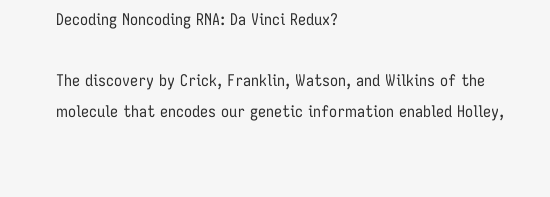Decoding Noncoding RNA: Da Vinci Redux?

The discovery by Crick, Franklin, Watson, and Wilkins of the molecule that encodes our genetic information enabled Holley,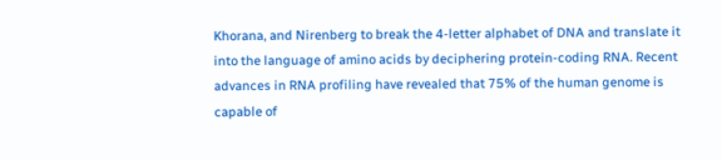Khorana, and Nirenberg to break the 4-letter alphabet of DNA and translate it into the language of amino acids by deciphering protein-coding RNA. Recent advances in RNA profiling have revealed that 75% of the human genome is capable of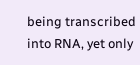being transcribed into RNA, yet only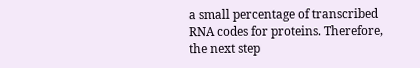a small percentage of transcribed RNA codes for proteins. Therefore, the next step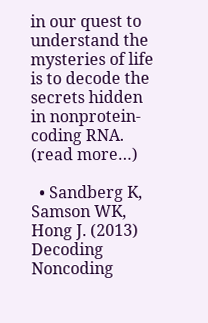in our quest to understand the mysteries of life is to decode the secrets hidden in nonprotein-coding RNA. (read more…)

  • Sandberg K, Samson WK, Hong J. (2013) Decoding Noncoding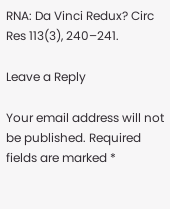RNA: Da Vinci Redux? Circ Res 113(3), 240–241.

Leave a Reply

Your email address will not be published. Required fields are marked *